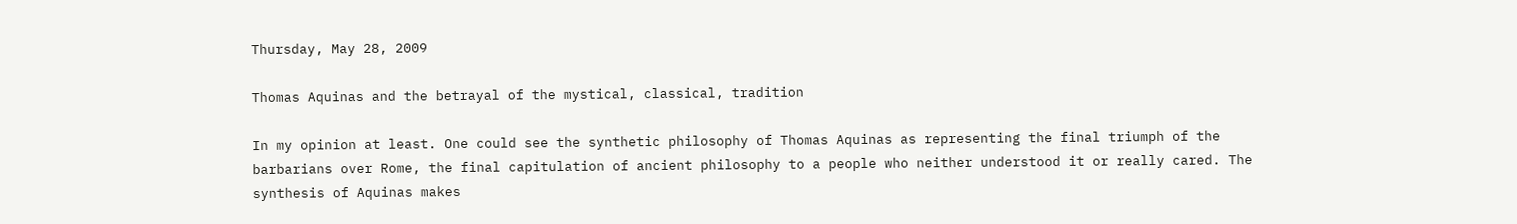Thursday, May 28, 2009

Thomas Aquinas and the betrayal of the mystical, classical, tradition

In my opinion at least. One could see the synthetic philosophy of Thomas Aquinas as representing the final triumph of the barbarians over Rome, the final capitulation of ancient philosophy to a people who neither understood it or really cared. The synthesis of Aquinas makes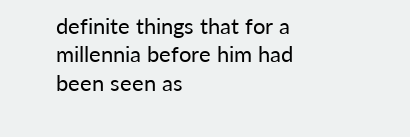definite things that for a millennia before him had been seen as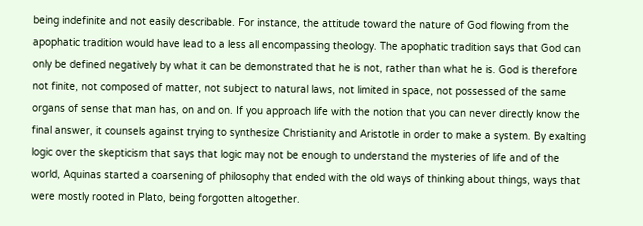being indefinite and not easily describable. For instance, the attitude toward the nature of God flowing from the apophatic tradition would have lead to a less all encompassing theology. The apophatic tradition says that God can only be defined negatively by what it can be demonstrated that he is not, rather than what he is. God is therefore not finite, not composed of matter, not subject to natural laws, not limited in space, not possessed of the same organs of sense that man has, on and on. If you approach life with the notion that you can never directly know the final answer, it counsels against trying to synthesize Christianity and Aristotle in order to make a system. By exalting logic over the skepticism that says that logic may not be enough to understand the mysteries of life and of the world, Aquinas started a coarsening of philosophy that ended with the old ways of thinking about things, ways that were mostly rooted in Plato, being forgotten altogether.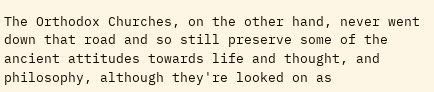The Orthodox Churches, on the other hand, never went down that road and so still preserve some of the ancient attitudes towards life and thought, and philosophy, although they're looked on as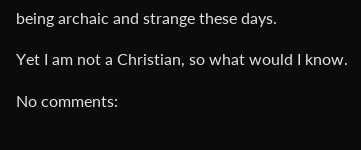being archaic and strange these days.

Yet I am not a Christian, so what would I know.

No comments: